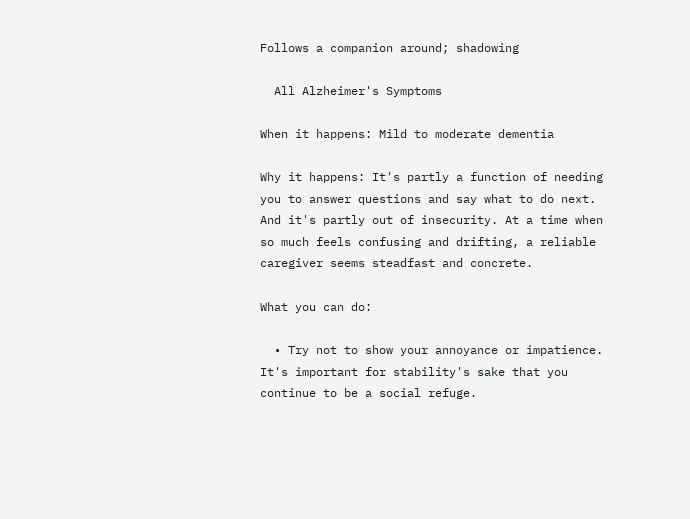Follows a companion around; shadowing

  All Alzheimer's Symptoms

When it happens: Mild to moderate dementia

Why it happens: It's partly a function of needing you to answer questions and say what to do next. And it's partly out of insecurity. At a time when so much feels confusing and drifting, a reliable caregiver seems steadfast and concrete.

What you can do:

  • Try not to show your annoyance or impatience. It's important for stability's sake that you continue to be a social refuge.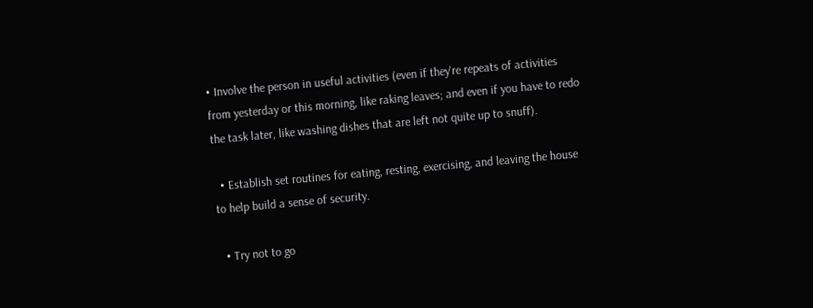• Involve the person in useful activities (even if they're repeats of activities from yesterday or this morning, like raking leaves; and even if you have to redo the task later, like washing dishes that are left not quite up to snuff).

  • Establish set routines for eating, resting, exercising, and leaving the house to help build a sense of security.

  • Try not to go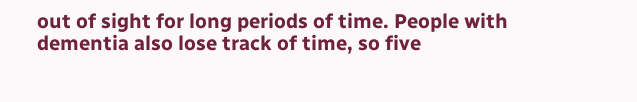out of sight for long periods of time. People with dementia also lose track of time, so five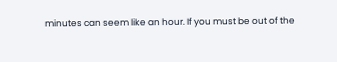minutes can seem like an hour. If you must be out of the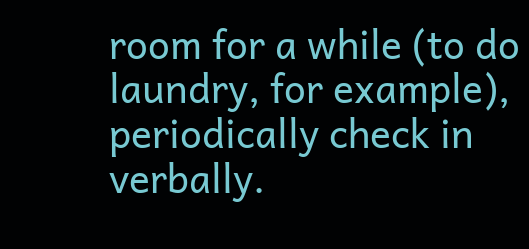room for a while (to do laundry, for example), periodically check in verbally.